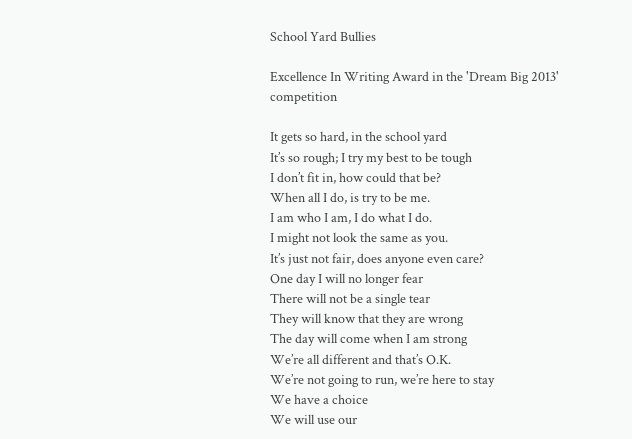School Yard Bullies

Excellence In Writing Award in the 'Dream Big 2013' competition

It gets so hard, in the school yard
It’s so rough; I try my best to be tough
I don’t fit in, how could that be?
When all I do, is try to be me.
I am who I am, I do what I do.
I might not look the same as you.
It’s just not fair, does anyone even care?
One day I will no longer fear
There will not be a single tear
They will know that they are wrong
The day will come when I am strong
We’re all different and that’s O.K.
We’re not going to run, we’re here to stay
We have a choice
We will use our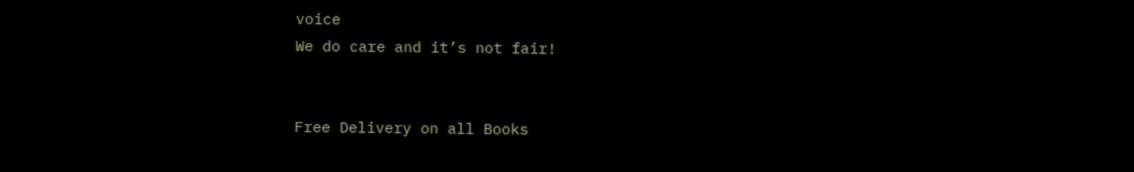voice
We do care and it’s not fair!


Free Delivery on all Books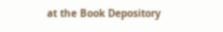at the Book Depository